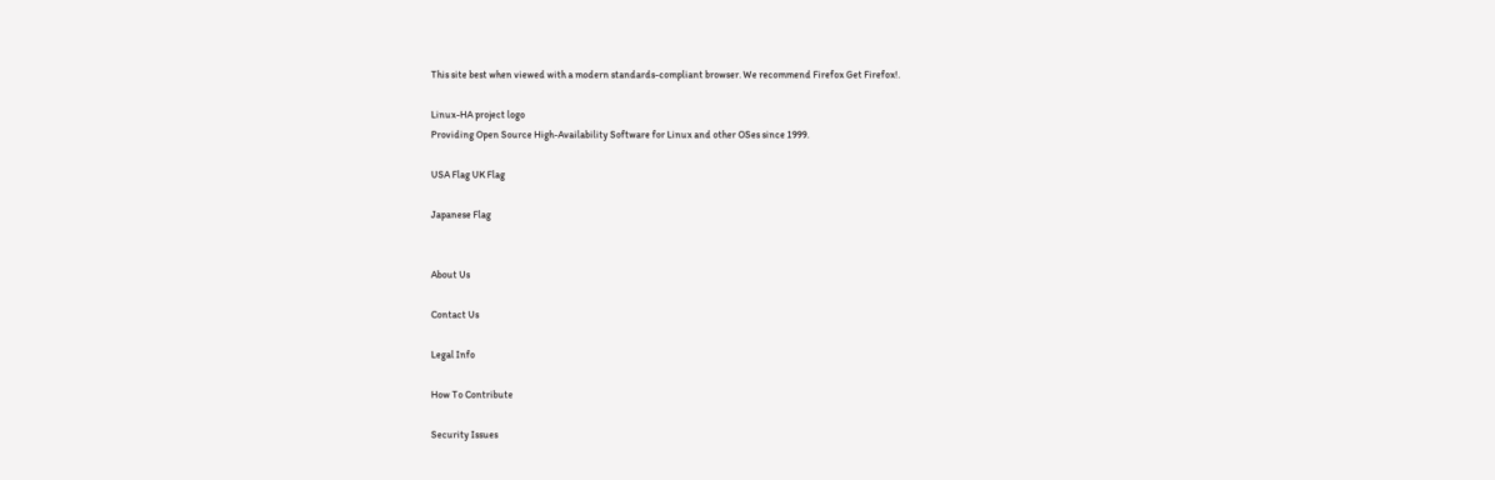This site best when viewed with a modern standards-compliant browser. We recommend Firefox Get Firefox!.

Linux-HA project logo
Providing Open Source High-Availability Software for Linux and other OSes since 1999.

USA Flag UK Flag

Japanese Flag


About Us

Contact Us

Legal Info

How To Contribute

Security Issues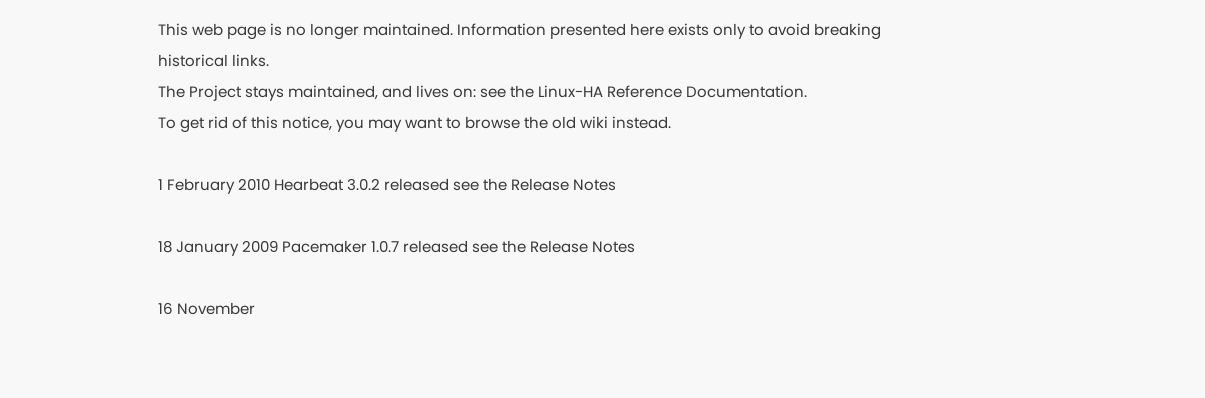This web page is no longer maintained. Information presented here exists only to avoid breaking historical links.
The Project stays maintained, and lives on: see the Linux-HA Reference Documentation.
To get rid of this notice, you may want to browse the old wiki instead.

1 February 2010 Hearbeat 3.0.2 released see the Release Notes

18 January 2009 Pacemaker 1.0.7 released see the Release Notes

16 November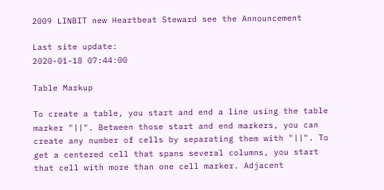2009 LINBIT new Heartbeat Steward see the Announcement

Last site update:
2020-01-18 07:44:00

Table Markup

To create a table, you start and end a line using the table marker "||". Between those start and end markers, you can create any number of cells by separating them with "||". To get a centered cell that spans several columns, you start that cell with more than one cell marker. Adjacent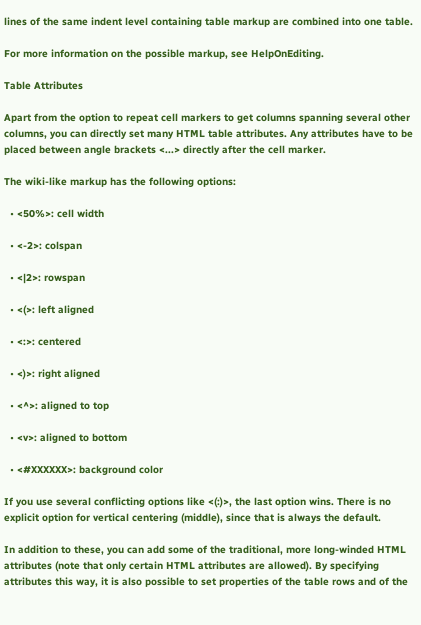lines of the same indent level containing table markup are combined into one table.

For more information on the possible markup, see HelpOnEditing.

Table Attributes

Apart from the option to repeat cell markers to get columns spanning several other columns, you can directly set many HTML table attributes. Any attributes have to be placed between angle brackets <...> directly after the cell marker.

The wiki-like markup has the following options:

  • <50%>: cell width

  • <-2>: colspan

  • <|2>: rowspan

  • <(>: left aligned

  • <:>: centered

  • <)>: right aligned

  • <^>: aligned to top

  • <v>: aligned to bottom

  • <#XXXXXX>: background color

If you use several conflicting options like <(:)>, the last option wins. There is no explicit option for vertical centering (middle), since that is always the default.

In addition to these, you can add some of the traditional, more long-winded HTML attributes (note that only certain HTML attributes are allowed). By specifying attributes this way, it is also possible to set properties of the table rows and of the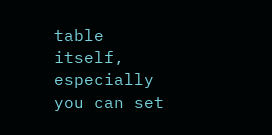table itself, especially you can set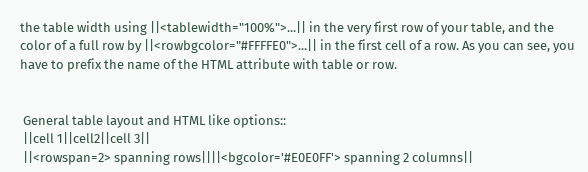the table width using ||<tablewidth="100%">...|| in the very first row of your table, and the color of a full row by ||<rowbgcolor="#FFFFE0">...|| in the first cell of a row. As you can see, you have to prefix the name of the HTML attribute with table or row.


 General table layout and HTML like options::
 ||cell 1||cell2||cell 3||
 ||<rowspan=2> spanning rows||||<bgcolor='#E0E0FF'> spanning 2 columns||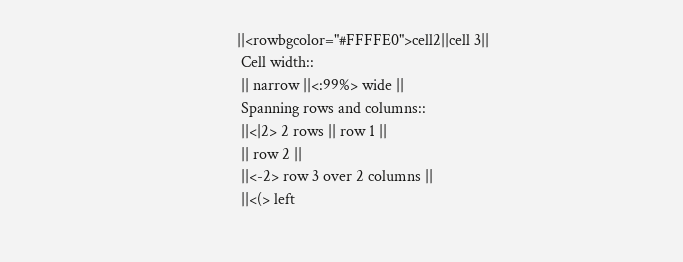||<rowbgcolor="#FFFFE0">cell2||cell 3||
 Cell width::
 || narrow ||<:99%> wide ||
 Spanning rows and columns::
 ||<|2> 2 rows || row 1 ||
 || row 2 ||
 ||<-2> row 3 over 2 columns ||
 ||<(> left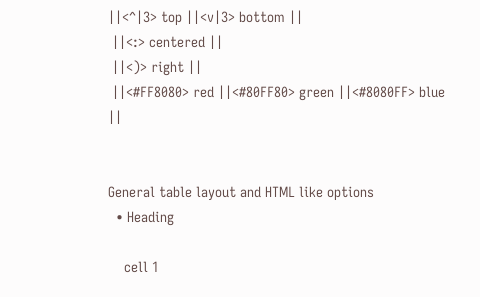||<^|3> top ||<v|3> bottom ||
 ||<:> centered ||
 ||<)> right ||
 ||<#FF8080> red ||<#80FF80> green ||<#8080FF> blue ||


General table layout and HTML like options
  • Heading

    cell 1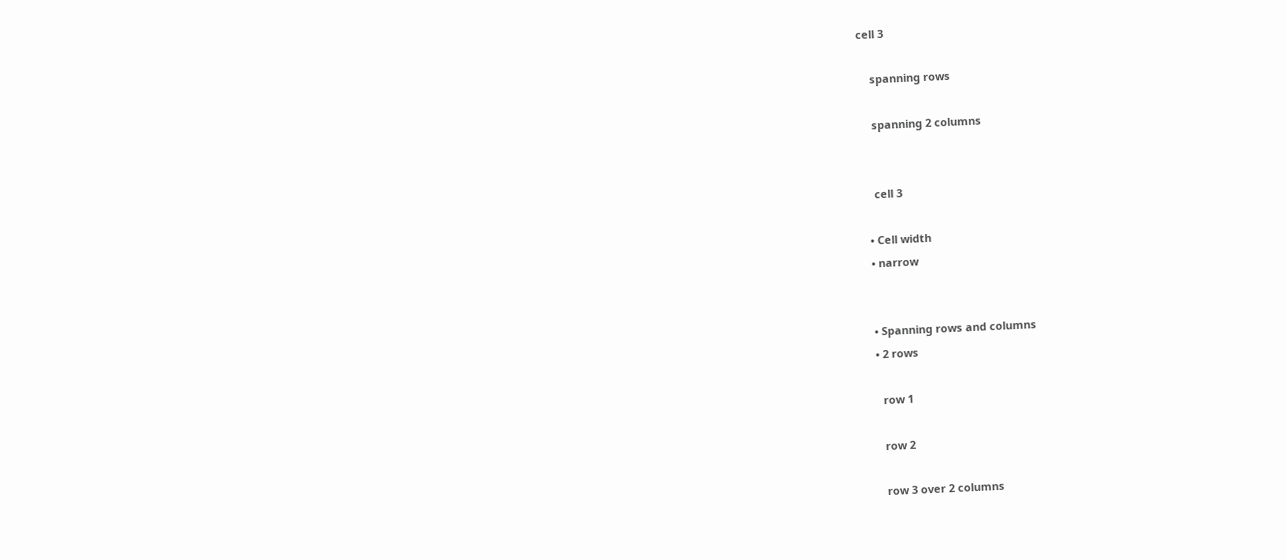cell 3

    spanning rows

    spanning 2 columns


    cell 3

  • Cell width
  • narrow


  • Spanning rows and columns
  • 2 rows

    row 1

    row 2

    row 3 over 2 columns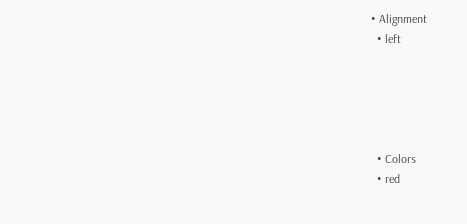• Alignment
  • left





  • Colors
  • red